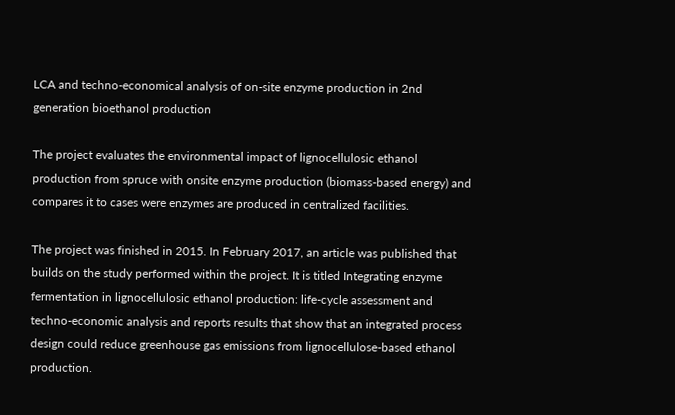LCA and techno-economical analysis of on-site enzyme production in 2nd generation bioethanol production

The project evaluates the environmental impact of lignocellulosic ethanol production from spruce with onsite enzyme production (biomass-based energy) and compares it to cases were enzymes are produced in centralized facilities.

The project was finished in 2015. In February 2017, an article was published that builds on the study performed within the project. It is titled Integrating enzyme fermentation in lignocellulosic ethanol production: life-cycle assessment and techno-economic analysis and reports results that show that an integrated process design could reduce greenhouse gas emissions from lignocellulose-based ethanol production.